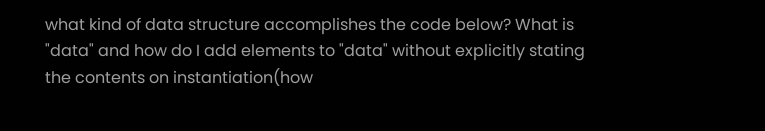what kind of data structure accomplishes the code below? What is "data" and how do I add elements to "data" without explicitly stating the contents on instantiation(how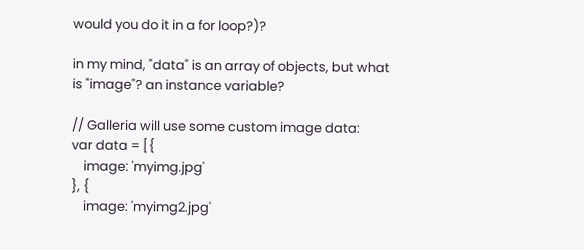would you do it in a for loop?)?

in my mind, "data" is an array of objects, but what is "image"? an instance variable?

// Galleria will use some custom image data:
var data = [{
    image: 'myimg.jpg'
}, {
    image: 'myimg2.jpg'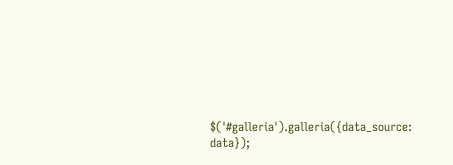$('#galleria').galleria({data_source: data});